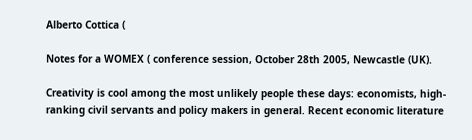Alberto Cottica (

Notes for a WOMEX ( conference session, October 28th 2005, Newcastle (UK).

Creativity is cool among the most unlikely people these days: economists, high-ranking civil servants and policy makers in general. Recent economic literature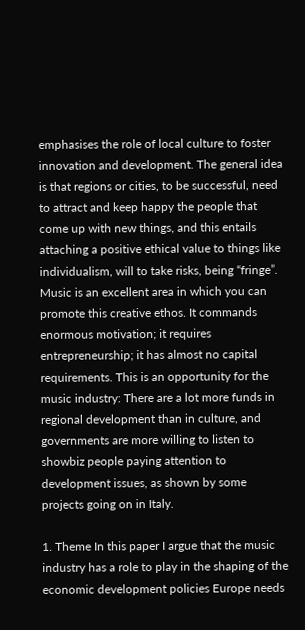emphasises the role of local culture to foster innovation and development. The general idea is that regions or cities, to be successful, need to attract and keep happy the people that come up with new things, and this entails attaching a positive ethical value to things like individualism, will to take risks, being “fringe”. Music is an excellent area in which you can promote this creative ethos. It commands enormous motivation; it requires entrepreneurship; it has almost no capital requirements. This is an opportunity for the music industry: There are a lot more funds in regional development than in culture, and governments are more willing to listen to showbiz people paying attention to development issues, as shown by some projects going on in Italy.

1. Theme In this paper I argue that the music industry has a role to play in the shaping of the economic development policies Europe needs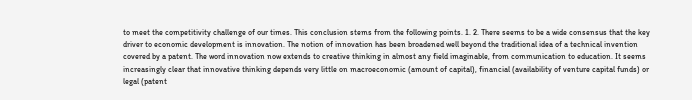to meet the competitivity challenge of our times. This conclusion stems from the following points. 1. 2. There seems to be a wide consensus that the key driver to economic development is innovation. The notion of innovation has been broadened well beyond the traditional idea of a technical invention covered by a patent. The word innovation now extends to creative thinking in almost any field imaginable, from communication to education. It seems increasingly clear that innovative thinking depends very little on macroeconomic (amount of capital), financial (availability of venture capital funds) or legal (patent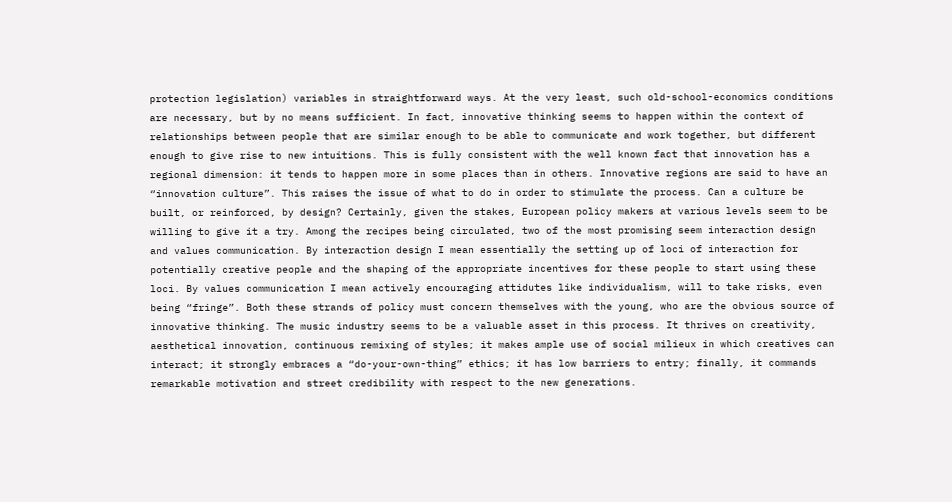protection legislation) variables in straightforward ways. At the very least, such old-school-economics conditions are necessary, but by no means sufficient. In fact, innovative thinking seems to happen within the context of relationships between people that are similar enough to be able to communicate and work together, but different enough to give rise to new intuitions. This is fully consistent with the well known fact that innovation has a regional dimension: it tends to happen more in some places than in others. Innovative regions are said to have an “innovation culture”. This raises the issue of what to do in order to stimulate the process. Can a culture be built, or reinforced, by design? Certainly, given the stakes, European policy makers at various levels seem to be willing to give it a try. Among the recipes being circulated, two of the most promising seem interaction design and values communication. By interaction design I mean essentially the setting up of loci of interaction for potentially creative people and the shaping of the appropriate incentives for these people to start using these loci. By values communication I mean actively encouraging attidutes like individualism, will to take risks, even being “fringe”. Both these strands of policy must concern themselves with the young, who are the obvious source of innovative thinking. The music industry seems to be a valuable asset in this process. It thrives on creativity, aesthetical innovation, continuous remixing of styles; it makes ample use of social milieux in which creatives can interact; it strongly embraces a “do-your-own-thing” ethics; it has low barriers to entry; finally, it commands remarkable motivation and street credibility with respect to the new generations.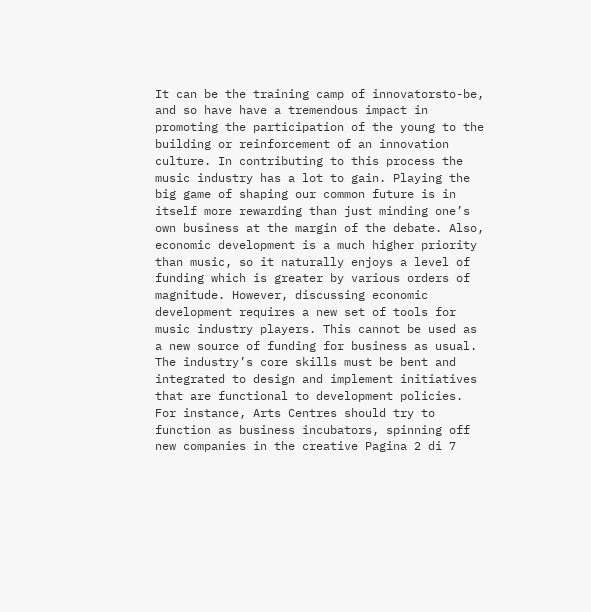It can be the training camp of innovatorsto-be, and so have have a tremendous impact in promoting the participation of the young to the building or reinforcement of an innovation culture. In contributing to this process the music industry has a lot to gain. Playing the big game of shaping our common future is in itself more rewarding than just minding one’s own business at the margin of the debate. Also, economic development is a much higher priority than music, so it naturally enjoys a level of funding which is greater by various orders of magnitude. However, discussing economic development requires a new set of tools for music industry players. This cannot be used as a new source of funding for business as usual. The industry’s core skills must be bent and integrated to design and implement initiatives that are functional to development policies. For instance, Arts Centres should try to function as business incubators, spinning off new companies in the creative Pagina 2 di 7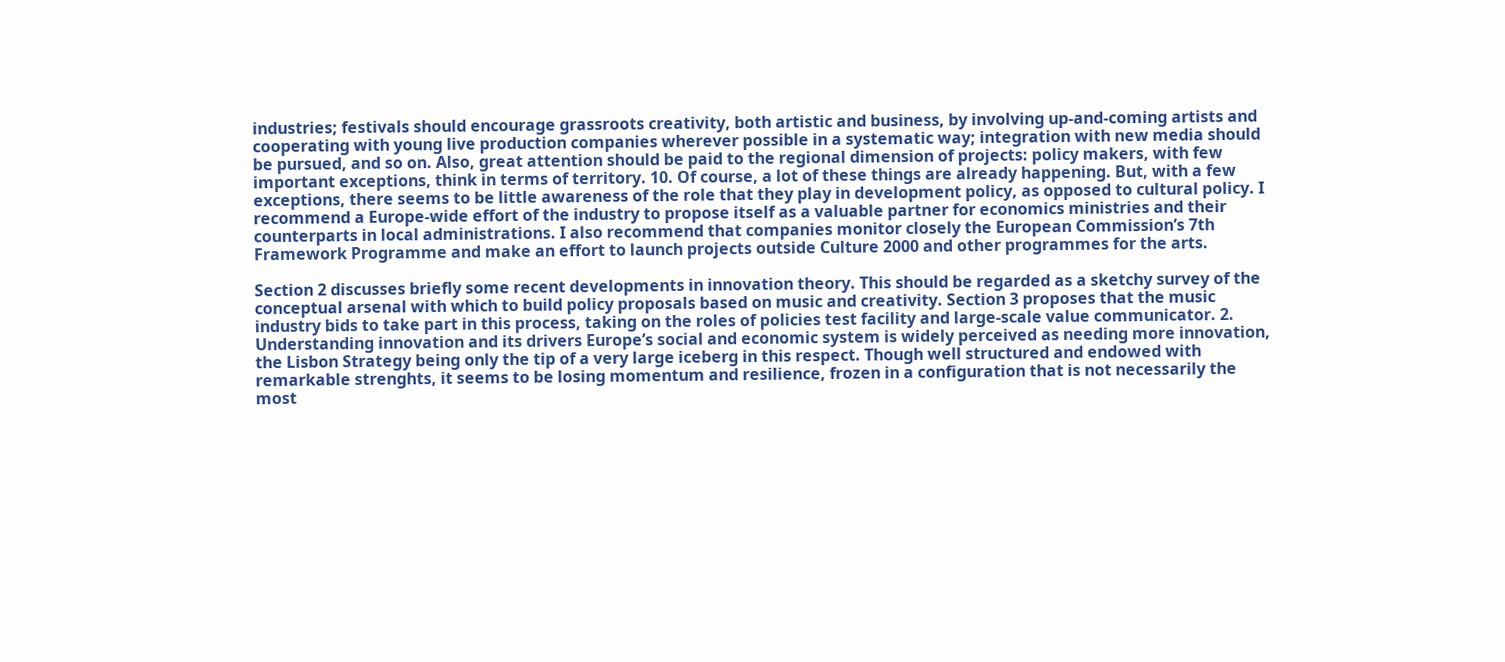industries; festivals should encourage grassroots creativity, both artistic and business, by involving up-and-coming artists and cooperating with young live production companies wherever possible in a systematic way; integration with new media should be pursued, and so on. Also, great attention should be paid to the regional dimension of projects: policy makers, with few important exceptions, think in terms of territory. 10. Of course, a lot of these things are already happening. But, with a few exceptions, there seems to be little awareness of the role that they play in development policy, as opposed to cultural policy. I recommend a Europe-wide effort of the industry to propose itself as a valuable partner for economics ministries and their counterparts in local administrations. I also recommend that companies monitor closely the European Commission’s 7th Framework Programme and make an effort to launch projects outside Culture 2000 and other programmes for the arts.

Section 2 discusses briefly some recent developments in innovation theory. This should be regarded as a sketchy survey of the conceptual arsenal with which to build policy proposals based on music and creativity. Section 3 proposes that the music industry bids to take part in this process, taking on the roles of policies test facility and large-scale value communicator. 2. Understanding innovation and its drivers Europe’s social and economic system is widely perceived as needing more innovation, the Lisbon Strategy being only the tip of a very large iceberg in this respect. Though well structured and endowed with remarkable strenghts, it seems to be losing momentum and resilience, frozen in a configuration that is not necessarily the most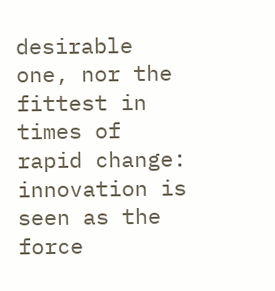desirable one, nor the fittest in times of rapid change: innovation is seen as the force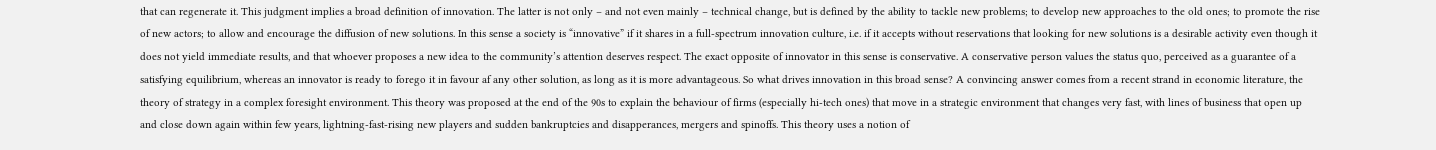that can regenerate it. This judgment implies a broad definition of innovation. The latter is not only – and not even mainly – technical change, but is defined by the ability to tackle new problems; to develop new approaches to the old ones; to promote the rise of new actors; to allow and encourage the diffusion of new solutions. In this sense a society is “innovative” if it shares in a full-spectrum innovation culture, i.e. if it accepts without reservations that looking for new solutions is a desirable activity even though it does not yield immediate results, and that whoever proposes a new idea to the community’s attention deserves respect. The exact opposite of innovator in this sense is conservative. A conservative person values the status quo, perceived as a guarantee of a satisfying equilibrium, whereas an innovator is ready to forego it in favour af any other solution, as long as it is more advantageous. So what drives innovation in this broad sense? A convincing answer comes from a recent strand in economic literature, the theory of strategy in a complex foresight environment. This theory was proposed at the end of the 90s to explain the behaviour of firms (especially hi-tech ones) that move in a strategic environment that changes very fast, with lines of business that open up and close down again within few years, lightning-fast-rising new players and sudden bankruptcies and disapperances, mergers and spinoffs. This theory uses a notion of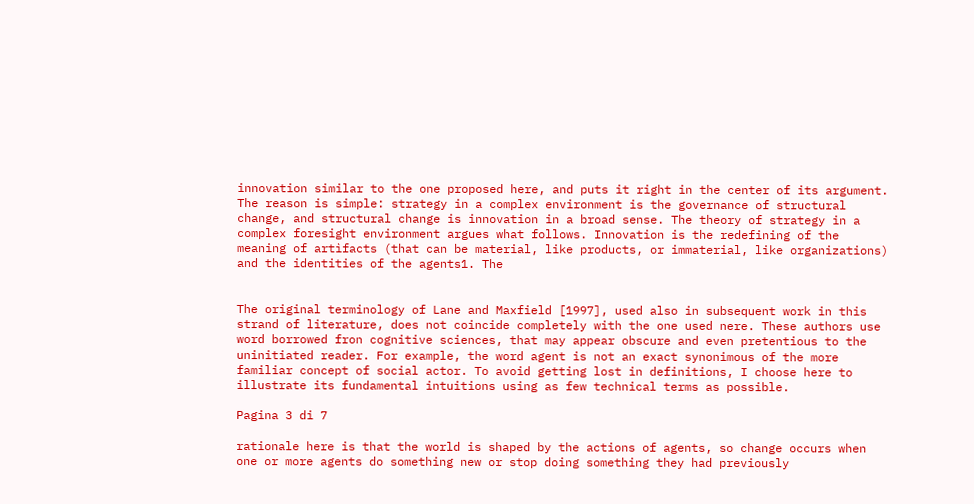innovation similar to the one proposed here, and puts it right in the center of its argument. The reason is simple: strategy in a complex environment is the governance of structural change, and structural change is innovation in a broad sense. The theory of strategy in a complex foresight environment argues what follows. Innovation is the redefining of the meaning of artìfacts (that can be material, like products, or immaterial, like organizations) and the identities of the agents1. The


The original terminology of Lane and Maxfield [1997], used also in subsequent work in this strand of literature, does not coincide completely with the one used nere. These authors use word borrowed fron cognitive sciences, that may appear obscure and even pretentious to the uninitiated reader. For example, the word agent is not an exact synonimous of the more familiar concept of social actor. To avoid getting lost in definitions, I choose here to illustrate its fundamental intuitions using as few technical terms as possible.

Pagina 3 di 7

rationale here is that the world is shaped by the actions of agents, so change occurs when one or more agents do something new or stop doing something they had previously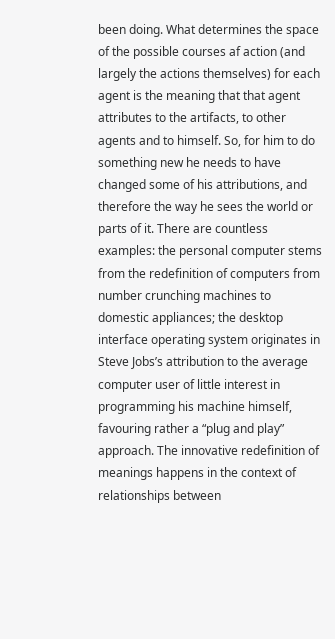been doing. What determines the space of the possible courses af action (and largely the actions themselves) for each agent is the meaning that that agent attributes to the artifacts, to other agents and to himself. So, for him to do something new he needs to have changed some of his attributions, and therefore the way he sees the world or parts of it. There are countless examples: the personal computer stems from the redefinition of computers from number crunching machines to domestic appliances; the desktop interface operating system originates in Steve Jobs’s attribution to the average computer user of little interest in programming his machine himself, favouring rather a “plug and play” approach. The innovative redefinition of meanings happens in the context of relationships between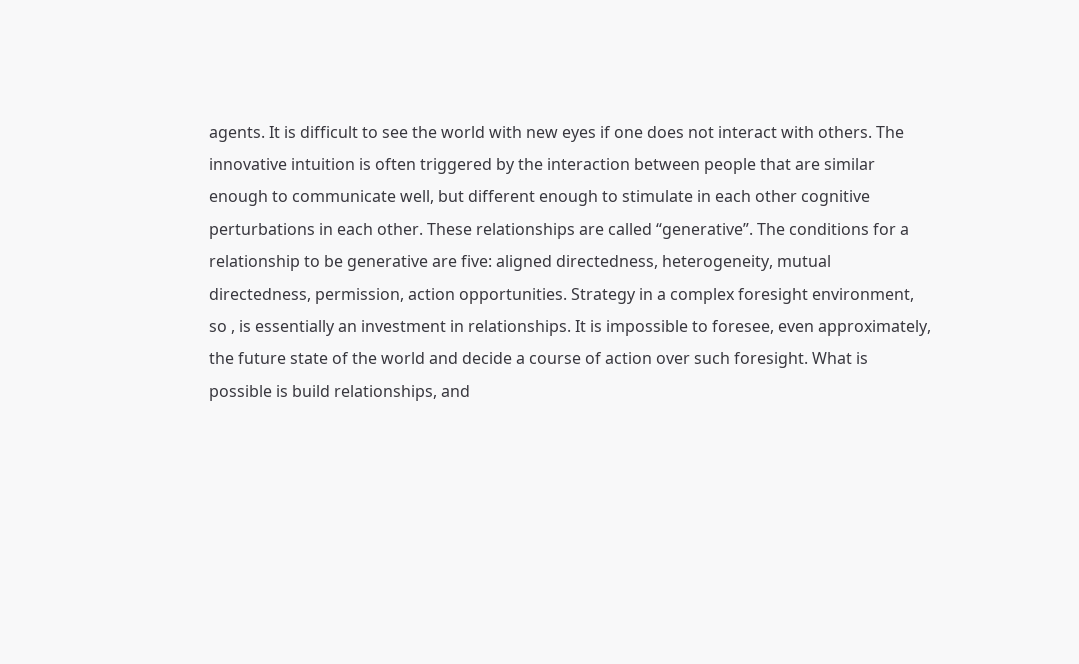agents. It is difficult to see the world with new eyes if one does not interact with others. The innovative intuition is often triggered by the interaction between people that are similar enough to communicate well, but different enough to stimulate in each other cognitive perturbations in each other. These relationships are called “generative”. The conditions for a relationship to be generative are five: aligned directedness, heterogeneity, mutual directedness, permission, action opportunities. Strategy in a complex foresight environment, so , is essentially an investment in relationships. It is impossible to foresee, even approximately, the future state of the world and decide a course of action over such foresight. What is possible is build relationships, and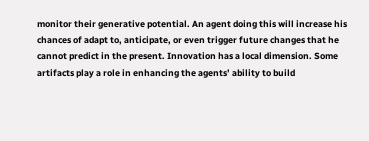monitor their generative potential. An agent doing this will increase his chances of adapt to, anticipate, or even trigger future changes that he cannot predict in the present. Innovation has a local dimension. Some artifacts play a role in enhancing the agents’ ability to build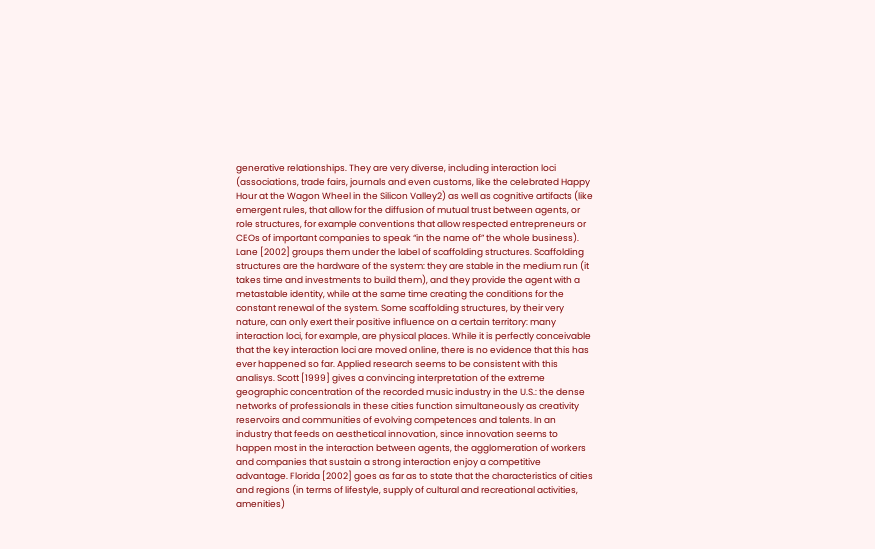generative relationships. They are very diverse, including interaction loci (associations, trade fairs, journals and even customs, like the celebrated Happy Hour at the Wagon Wheel in the Silicon Valley2) as well as cognitive artifacts (like emergent rules, that allow for the diffusion of mutual trust between agents, or role structures, for example conventions that allow respected entrepreneurs or CEOs of important companies to speak “in the name of” the whole business). Lane [2002] groups them under the label of scaffolding structures. Scaffolding structures are the hardware of the system: they are stable in the medium run (it takes time and investments to build them), and they provide the agent with a metastable identity, while at the same time creating the conditions for the constant renewal of the system. Some scaffolding structures, by their very nature, can only exert their positive influence on a certain territory: many interaction loci, for example, are physical places. While it is perfectly conceivable that the key interaction loci are moved online, there is no evidence that this has ever happened so far. Applied research seems to be consistent with this analisys. Scott [1999] gives a convincing interpretation of the extreme geographic concentration of the recorded music industry in the U.S.: the dense networks of professionals in these cities function simultaneously as creativity reservoirs and communities of evolving competences and talents. In an industry that feeds on aesthetical innovation, since innovation seems to happen most in the interaction between agents, the agglomeration of workers and companies that sustain a strong interaction enjoy a competitive advantage. Florida [2002] goes as far as to state that the characteristics of cities and regions (in terms of lifestyle, supply of cultural and recreational activities, amenities)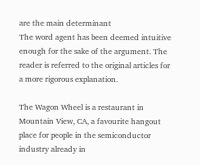are the main determinant
The word agent has been deemed intuitive enough for the sake of the argument. The reader is referred to the original articles for a more rigorous explanation.

The Wagon Wheel is a restaurant in Mountain View, CA, a favourite hangout place for people in the semiconductor industry already in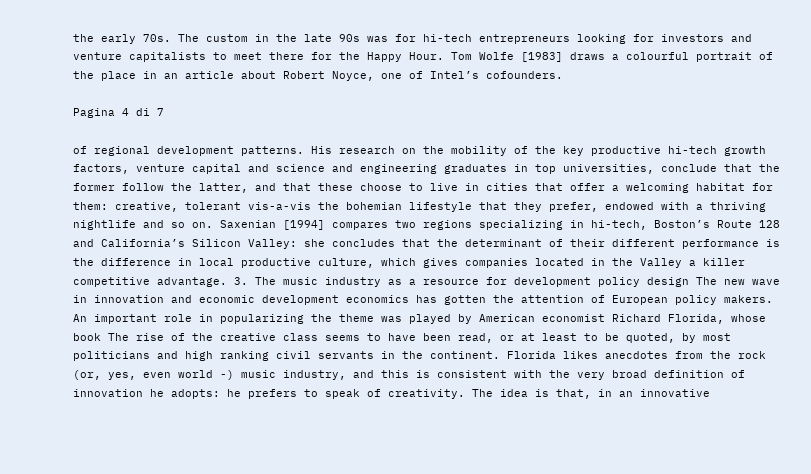the early 70s. The custom in the late 90s was for hi-tech entrepreneurs looking for investors and venture capitalists to meet there for the Happy Hour. Tom Wolfe [1983] draws a colourful portrait of the place in an article about Robert Noyce, one of Intel’s cofounders.

Pagina 4 di 7

of regional development patterns. His research on the mobility of the key productive hi-tech growth factors, venture capital and science and engineering graduates in top universities, conclude that the former follow the latter, and that these choose to live in cities that offer a welcoming habitat for them: creative, tolerant vis-a-vis the bohemian lifestyle that they prefer, endowed with a thriving nightlife and so on. Saxenian [1994] compares two regions specializing in hi-tech, Boston’s Route 128 and California’s Silicon Valley: she concludes that the determinant of their different performance is the difference in local productive culture, which gives companies located in the Valley a killer competitive advantage. 3. The music industry as a resource for development policy design The new wave in innovation and economic development economics has gotten the attention of European policy makers. An important role in popularizing the theme was played by American economist Richard Florida, whose book The rise of the creative class seems to have been read, or at least to be quoted, by most politicians and high ranking civil servants in the continent. Florida likes anecdotes from the rock (or, yes, even world -) music industry, and this is consistent with the very broad definition of innovation he adopts: he prefers to speak of creativity. The idea is that, in an innovative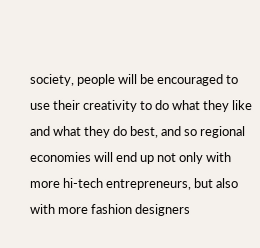society, people will be encouraged to use their creativity to do what they like and what they do best, and so regional economies will end up not only with more hi-tech entrepreneurs, but also with more fashion designers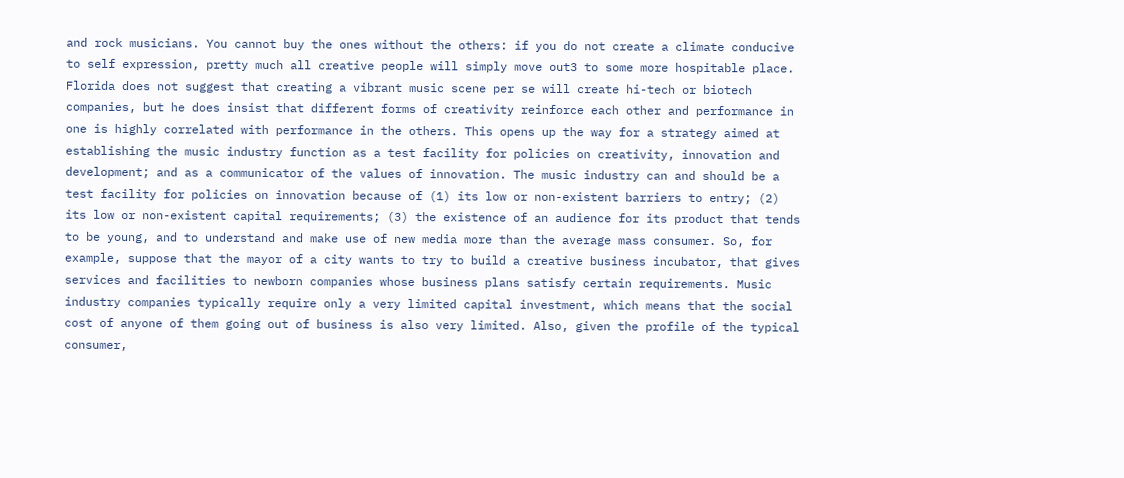and rock musicians. You cannot buy the ones without the others: if you do not create a climate conducive to self expression, pretty much all creative people will simply move out3 to some more hospitable place. Florida does not suggest that creating a vibrant music scene per se will create hi-tech or biotech companies, but he does insist that different forms of creativity reinforce each other and performance in one is highly correlated with performance in the others. This opens up the way for a strategy aimed at establishing the music industry function as a test facility for policies on creativity, innovation and development; and as a communicator of the values of innovation. The music industry can and should be a test facility for policies on innovation because of (1) its low or non-existent barriers to entry; (2) its low or non-existent capital requirements; (3) the existence of an audience for its product that tends to be young, and to understand and make use of new media more than the average mass consumer. So, for example, suppose that the mayor of a city wants to try to build a creative business incubator, that gives services and facilities to newborn companies whose business plans satisfy certain requirements. Music industry companies typically require only a very limited capital investment, which means that the social cost of anyone of them going out of business is also very limited. Also, given the profile of the typical consumer,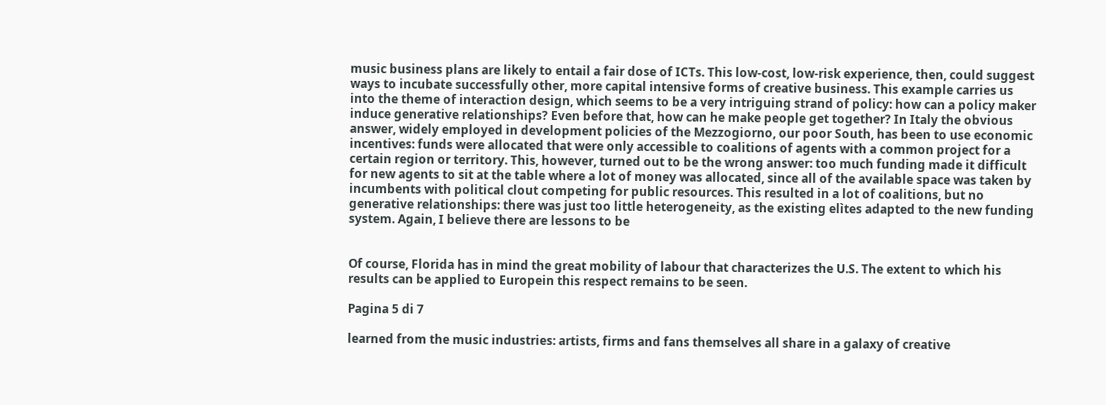music business plans are likely to entail a fair dose of ICTs. This low-cost, low-risk experience, then, could suggest ways to incubate successfully other, more capital intensive forms of creative business. This example carries us into the theme of interaction design, which seems to be a very intriguing strand of policy: how can a policy maker induce generative relationships? Even before that, how can he make people get together? In Italy the obvious answer, widely employed in development policies of the Mezzogiorno, our poor South, has been to use economic incentives: funds were allocated that were only accessible to coalitions of agents with a common project for a certain region or territory. This, however, turned out to be the wrong answer: too much funding made it difficult for new agents to sit at the table where a lot of money was allocated, since all of the available space was taken by incumbents with political clout competing for public resources. This resulted in a lot of coalitions, but no generative relationships: there was just too little heterogeneity, as the existing elìtes adapted to the new funding system. Again, I believe there are lessons to be


Of course, Florida has in mind the great mobility of labour that characterizes the U.S. The extent to which his results can be applied to Europein this respect remains to be seen.

Pagina 5 di 7

learned from the music industries: artists, firms and fans themselves all share in a galaxy of creative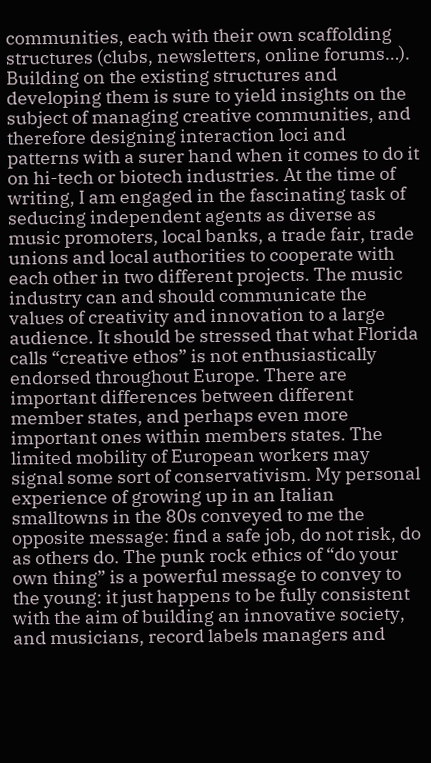communities, each with their own scaffolding structures (clubs, newsletters, online forums…). Building on the existing structures and developing them is sure to yield insights on the subject of managing creative communities, and therefore designing interaction loci and patterns with a surer hand when it comes to do it on hi-tech or biotech industries. At the time of writing, I am engaged in the fascinating task of seducing independent agents as diverse as music promoters, local banks, a trade fair, trade unions and local authorities to cooperate with each other in two different projects. The music industry can and should communicate the values of creativity and innovation to a large audience. It should be stressed that what Florida calls “creative ethos” is not enthusiastically endorsed throughout Europe. There are important differences between different member states, and perhaps even more important ones within members states. The limited mobility of European workers may signal some sort of conservativism. My personal experience of growing up in an Italian smalltowns in the 80s conveyed to me the opposite message: find a safe job, do not risk, do as others do. The punk rock ethics of “do your own thing” is a powerful message to convey to the young: it just happens to be fully consistent with the aim of building an innovative society, and musicians, record labels managers and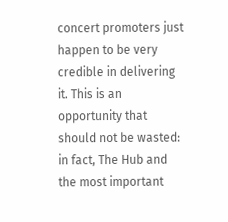concert promoters just happen to be very credible in delivering it. This is an opportunity that should not be wasted: in fact, The Hub and the most important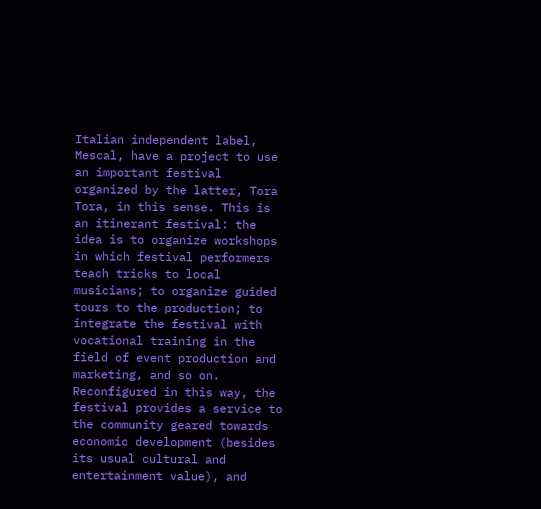Italian independent label, Mescal, have a project to use an important festival organized by the latter, Tora Tora, in this sense. This is an itinerant festival: the idea is to organize workshops in which festival performers teach tricks to local musicians; to organize guided tours to the production; to integrate the festival with vocational training in the field of event production and marketing, and so on. Reconfigured in this way, the festival provides a service to the community geared towards economic development (besides its usual cultural and entertainment value), and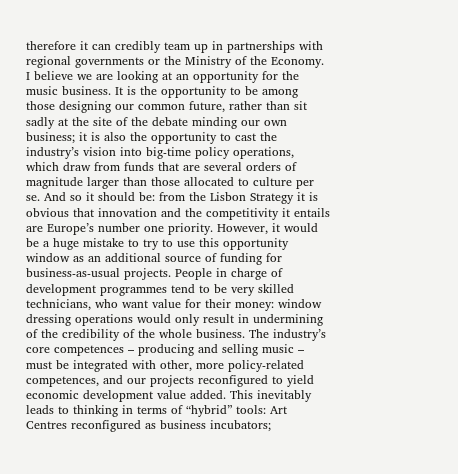therefore it can credibly team up in partnerships with regional governments or the Ministry of the Economy. I believe we are looking at an opportunity for the music business. It is the opportunity to be among those designing our common future, rather than sit sadly at the site of the debate minding our own business; it is also the opportunity to cast the industry’s vision into big-time policy operations, which draw from funds that are several orders of magnitude larger than those allocated to culture per se. And so it should be: from the Lisbon Strategy it is obvious that innovation and the competitivity it entails are Europe’s number one priority. However, it would be a huge mistake to try to use this opportunity window as an additional source of funding for business-as-usual projects. People in charge of development programmes tend to be very skilled technicians, who want value for their money: window dressing operations would only result in undermining of the credibility of the whole business. The industry’s core competences – producing and selling music – must be integrated with other, more policy-related competences, and our projects reconfigured to yield economic development value added. This inevitably leads to thinking in terms of “hybrid” tools: Art Centres reconfigured as business incubators;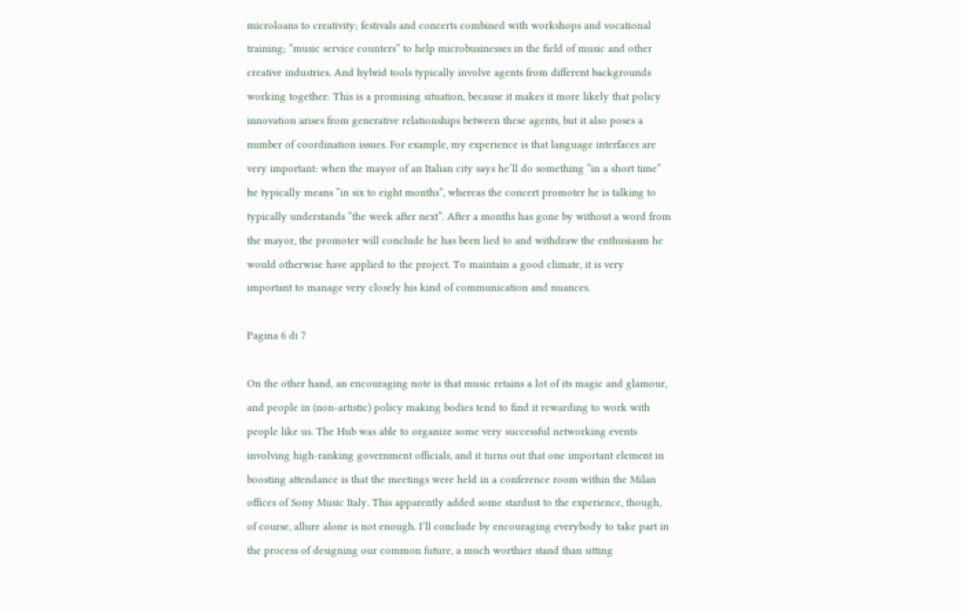microloans to creativity; festivals and concerts combined with workshops and vocational training; “music service counters” to help microbusinesses in the field of music and other creative industries. And hybrid tools typically involve agents from different backgrounds working together: This is a promising situation, because it makes it more likely that policy innovation arises from generative relationships between these agents, but it also poses a number of coordination issues. For example, my experience is that language interfaces are very important: when the mayor of an Italian city says he’ll do something “in a short time” he typically means “in six to eight months”, whereas the concert promoter he is talking to typically understands “the week after next”. After a months has gone by without a word from the mayor, the promoter will conclude he has been lied to and withdraw the enthusiasm he would otherwise have applied to the project. To maintain a good climate, it is very important to manage very closely his kind of communication and nuances.

Pagina 6 di 7

On the other hand, an encouraging note is that music retains a lot of its magic and glamour, and people in (non-artistic) policy making bodies tend to find it rewarding to work with people like us. The Hub was able to organize some very successful networking events involving high-ranking government officials, and it turns out that one important element in boosting attendance is that the meetings were held in a conference room within the Milan offices of Sony Music Italy. This apparently added some stardust to the experience, though, of course, allure alone is not enough. I’ll conclude by encouraging everybody to take part in the process of designing our common future, a much worthier stand than sitting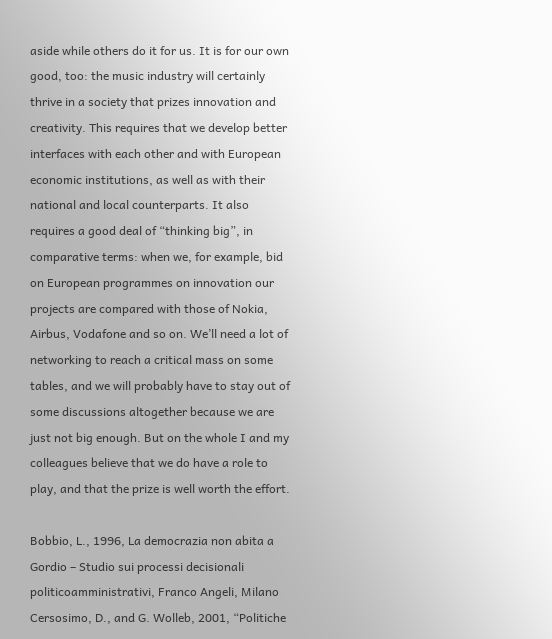aside while others do it for us. It is for our own good, too: the music industry will certainly thrive in a society that prizes innovation and creativity. This requires that we develop better interfaces with each other and with European economic institutions, as well as with their national and local counterparts. It also requires a good deal of “thinking big”, in comparative terms: when we, for example, bid on European programmes on innovation our projects are compared with those of Nokia, Airbus, Vodafone and so on. We’ll need a lot of networking to reach a critical mass on some tables, and we will probably have to stay out of some discussions altogether because we are just not big enough. But on the whole I and my colleagues believe that we do have a role to play, and that the prize is well worth the effort.

Bobbio, L., 1996, La democrazia non abita a Gordio – Studio sui processi decisionali politicoamministrativi, Franco Angeli, Milano Cersosimo, D., and G. Wolleb, 2001, “Politiche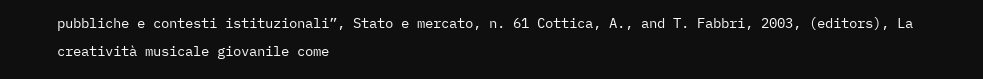pubbliche e contesti istituzionali”, Stato e mercato, n. 61 Cottica, A., and T. Fabbri, 2003, (editors), La creatività musicale giovanile come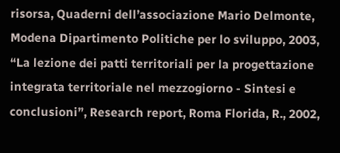risorsa, Quaderni dell’associazione Mario Delmonte, Modena Dipartimento Politiche per lo sviluppo, 2003, “La lezione dei patti territoriali per la progettazione integrata territoriale nel mezzogiorno - Sintesi e conclusioni”, Research report, Roma Florida, R., 2002,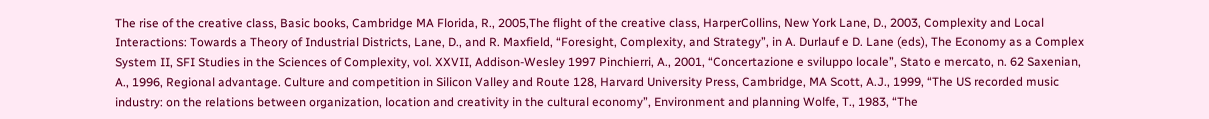The rise of the creative class, Basic books, Cambridge MA Florida, R., 2005,The flight of the creative class, HarperCollins, New York Lane, D., 2003, Complexity and Local Interactions: Towards a Theory of Industrial Districts, Lane, D., and R. Maxfield, “Foresight, Complexity, and Strategy”, in A. Durlauf e D. Lane (eds), The Economy as a Complex System II, SFI Studies in the Sciences of Complexity, vol. XXVII, Addison-Wesley 1997 Pinchierri, A., 2001, “Concertazione e sviluppo locale”, Stato e mercato, n. 62 Saxenian, A., 1996, Regional advantage. Culture and competition in Silicon Valley and Route 128, Harvard University Press, Cambridge, MA Scott, A.J., 1999, “The US recorded music industry: on the relations between organization, location and creativity in the cultural economy”, Environment and planning Wolfe, T., 1983, “The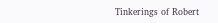Tinkerings of Robert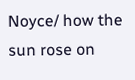Noyce/ how the sun rose on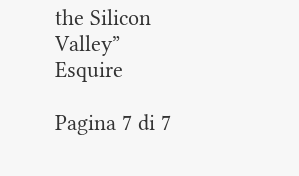the Silicon Valley” Esquire

Pagina 7 di 7